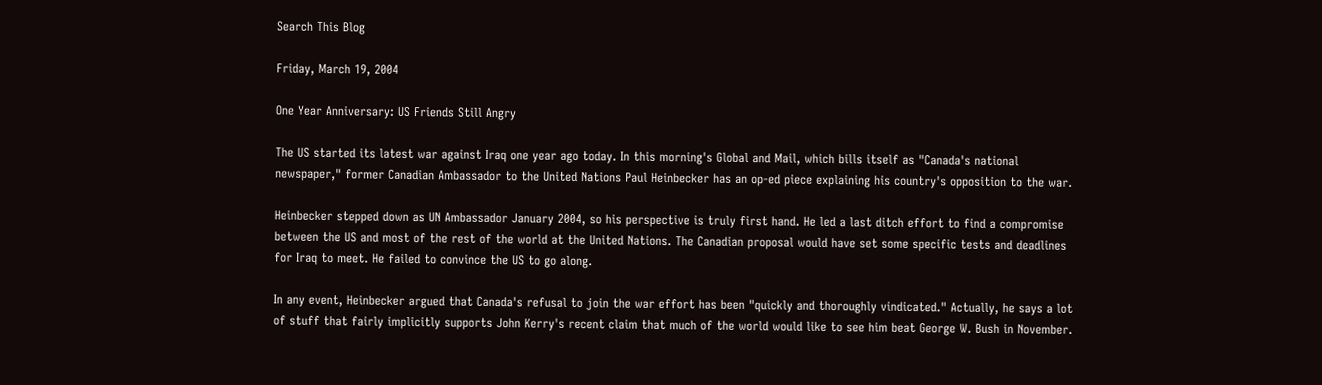Search This Blog

Friday, March 19, 2004

One Year Anniversary: US Friends Still Angry

The US started its latest war against Iraq one year ago today. In this morning's Global and Mail, which bills itself as "Canada's national newspaper," former Canadian Ambassador to the United Nations Paul Heinbecker has an op-ed piece explaining his country's opposition to the war.

Heinbecker stepped down as UN Ambassador January 2004, so his perspective is truly first hand. He led a last ditch effort to find a compromise between the US and most of the rest of the world at the United Nations. The Canadian proposal would have set some specific tests and deadlines for Iraq to meet. He failed to convince the US to go along.

In any event, Heinbecker argued that Canada's refusal to join the war effort has been "quickly and thoroughly vindicated." Actually, he says a lot of stuff that fairly implicitly supports John Kerry's recent claim that much of the world would like to see him beat George W. Bush in November.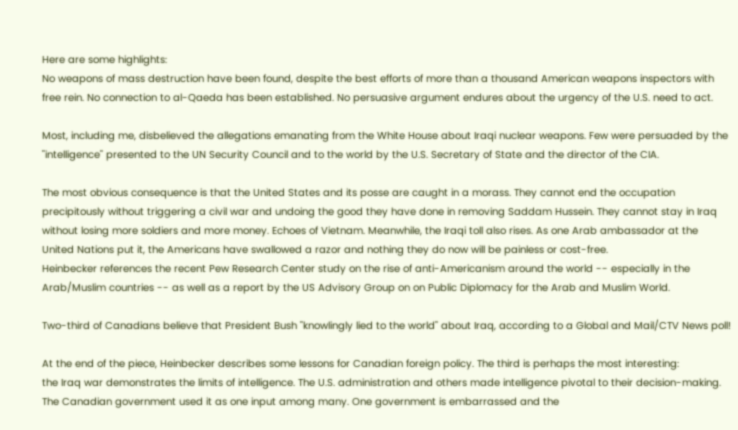Here are some highlights:
No weapons of mass destruction have been found, despite the best efforts of more than a thousand American weapons inspectors with free rein. No connection to al-Qaeda has been established. No persuasive argument endures about the urgency of the U.S. need to act.

Most, including me, disbelieved the allegations emanating from the White House about Iraqi nuclear weapons. Few were persuaded by the "intelligence" presented to the UN Security Council and to the world by the U.S. Secretary of State and the director of the CIA.

The most obvious consequence is that the United States and its posse are caught in a morass. They cannot end the occupation precipitously without triggering a civil war and undoing the good they have done in removing Saddam Hussein. They cannot stay in Iraq without losing more soldiers and more money. Echoes of Vietnam. Meanwhile, the Iraqi toll also rises. As one Arab ambassador at the United Nations put it, the Americans have swallowed a razor and nothing they do now will be painless or cost-free.
Heinbecker references the recent Pew Research Center study on the rise of anti-Americanism around the world -- especially in the Arab/Muslim countries -- as well as a report by the US Advisory Group on on Public Diplomacy for the Arab and Muslim World.

Two-third of Canadians believe that President Bush "knowlingly lied to the world" about Iraq, according to a Global and Mail/CTV News poll!

At the end of the piece, Heinbecker describes some lessons for Canadian foreign policy. The third is perhaps the most interesting:
the Iraq war demonstrates the limits of intelligence. The U.S. administration and others made intelligence pivotal to their decision-making. The Canadian government used it as one input among many. One government is embarrassed and the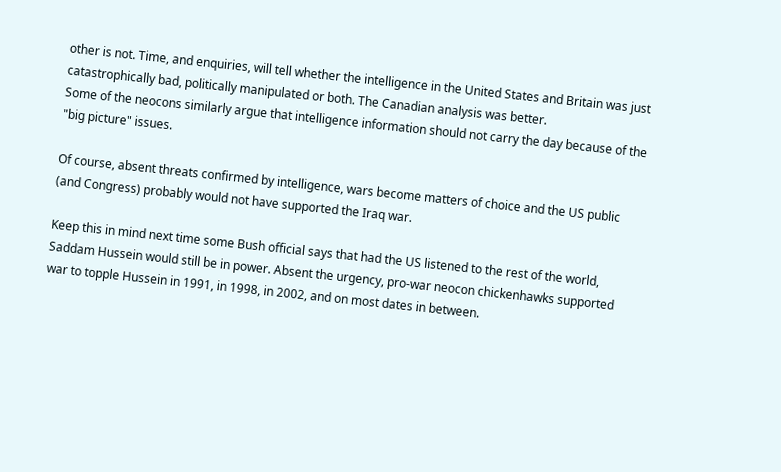other is not. Time, and enquiries, will tell whether the intelligence in the United States and Britain was just catastrophically bad, politically manipulated or both. The Canadian analysis was better.
Some of the neocons similarly argue that intelligence information should not carry the day because of the "big picture" issues.

Of course, absent threats confirmed by intelligence, wars become matters of choice and the US public (and Congress) probably would not have supported the Iraq war.

Keep this in mind next time some Bush official says that had the US listened to the rest of the world, Saddam Hussein would still be in power. Absent the urgency, pro-war neocon chickenhawks supported war to topple Hussein in 1991, in 1998, in 2002, and on most dates in between.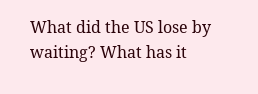What did the US lose by waiting? What has it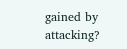gained by attacking?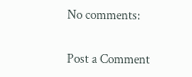No comments:

Post a Comment